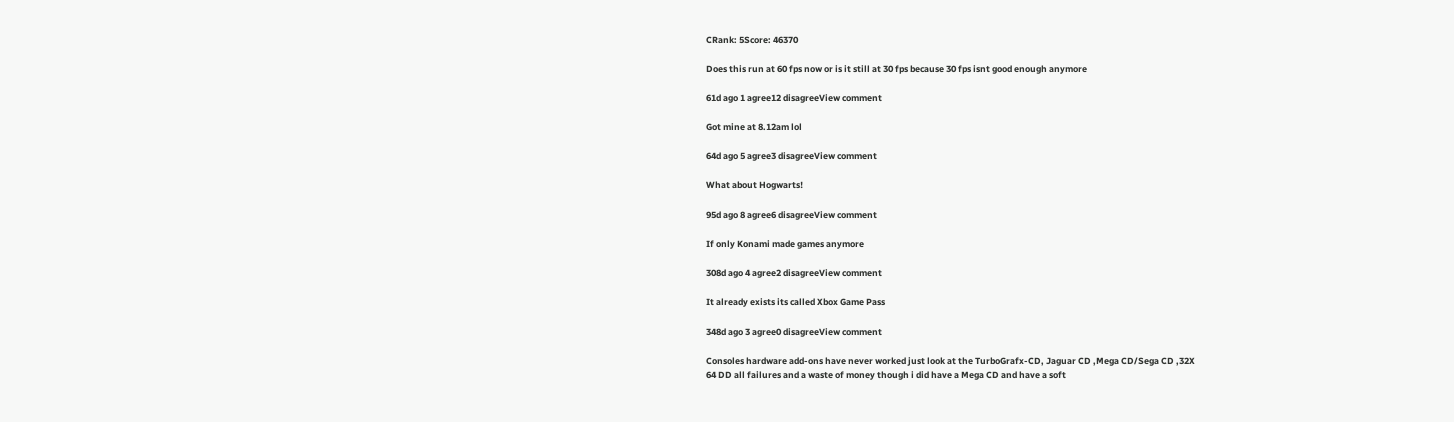CRank: 5Score: 46370

Does this run at 60 fps now or is it still at 30 fps because 30 fps isnt good enough anymore

61d ago 1 agree12 disagreeView comment

Got mine at 8.12am lol

64d ago 5 agree3 disagreeView comment

What about Hogwarts!

95d ago 8 agree6 disagreeView comment

If only Konami made games anymore

308d ago 4 agree2 disagreeView comment

It already exists its called Xbox Game Pass

348d ago 3 agree0 disagreeView comment

Consoles hardware add-ons have never worked just look at the TurboGrafx-CD, Jaguar CD ,Mega CD/Sega CD ,32X
64 DD all failures and a waste of money though i did have a Mega CD and have a soft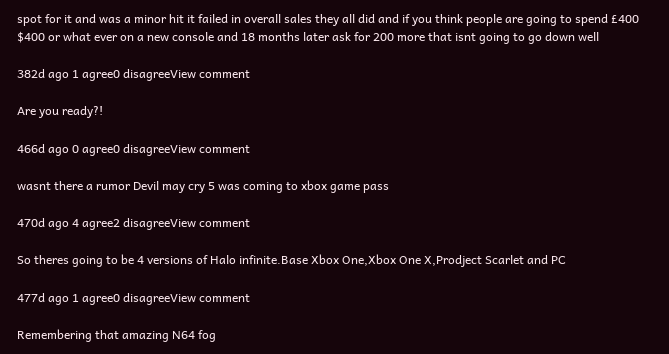spot for it and was a minor hit it failed in overall sales they all did and if you think people are going to spend £400 $400 or what ever on a new console and 18 months later ask for 200 more that isnt going to go down well

382d ago 1 agree0 disagreeView comment

Are you ready?!

466d ago 0 agree0 disagreeView comment

wasnt there a rumor Devil may cry 5 was coming to xbox game pass

470d ago 4 agree2 disagreeView comment

So theres going to be 4 versions of Halo infinite.Base Xbox One,Xbox One X,Prodject Scarlet and PC

477d ago 1 agree0 disagreeView comment

Remembering that amazing N64 fog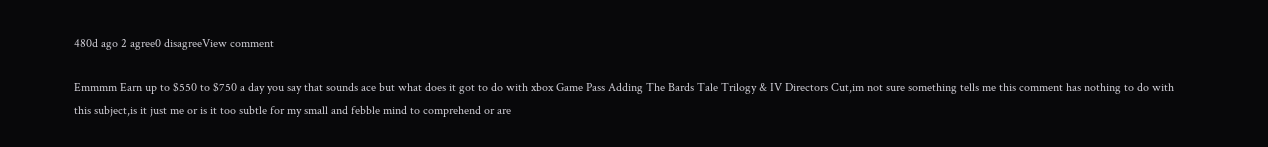480d ago 2 agree0 disagreeView comment

Emmmm Earn up to $550 to $750 a day you say that sounds ace but what does it got to do with xbox Game Pass Adding The Bards Tale Trilogy & IV Directors Cut,im not sure something tells me this comment has nothing to do with this subject,is it just me or is it too subtle for my small and febble mind to comprehend or are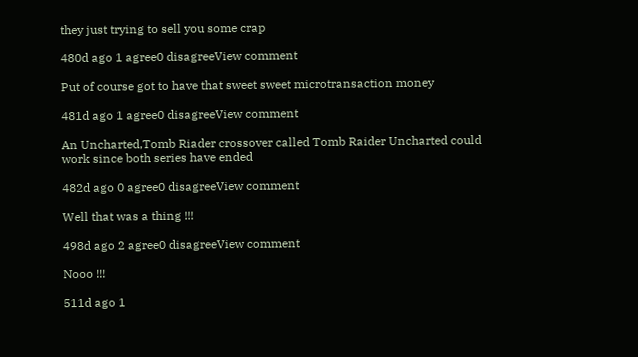they just trying to sell you some crap

480d ago 1 agree0 disagreeView comment

Put of course got to have that sweet sweet microtransaction money

481d ago 1 agree0 disagreeView comment

An Uncharted,Tomb Riader crossover called Tomb Raider Uncharted could work since both series have ended

482d ago 0 agree0 disagreeView comment

Well that was a thing !!!

498d ago 2 agree0 disagreeView comment

Nooo !!!

511d ago 1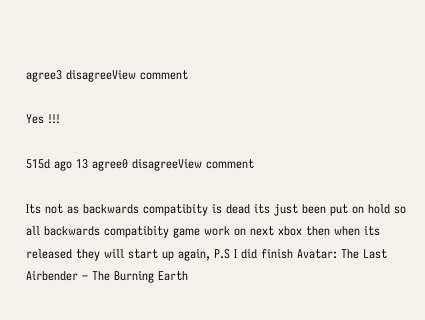agree3 disagreeView comment

Yes !!!

515d ago 13 agree0 disagreeView comment

Its not as backwards compatibity is dead its just been put on hold so all backwards compatibity game work on next xbox then when its released they will start up again, P.S I did finish Avatar: The Last Airbender – The Burning Earth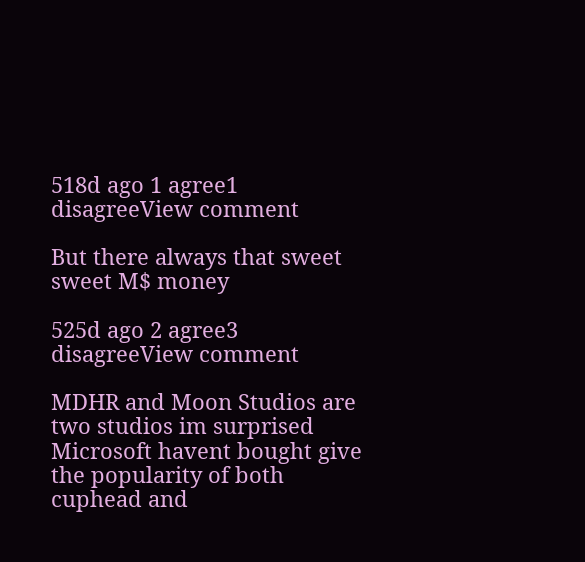518d ago 1 agree1 disagreeView comment

But there always that sweet sweet M$ money

525d ago 2 agree3 disagreeView comment

MDHR and Moon Studios are two studios im surprised Microsoft havent bought give the popularity of both cuphead and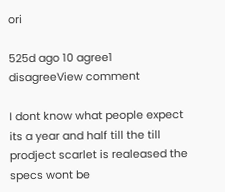ori

525d ago 10 agree1 disagreeView comment

I dont know what people expect its a year and half till the till prodject scarlet is realeased the specs wont be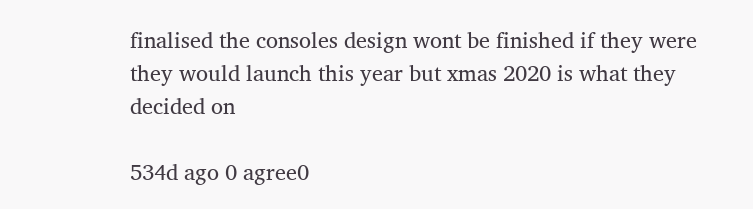finalised the consoles design wont be finished if they were they would launch this year but xmas 2020 is what they decided on

534d ago 0 agree0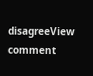disagreeView comment